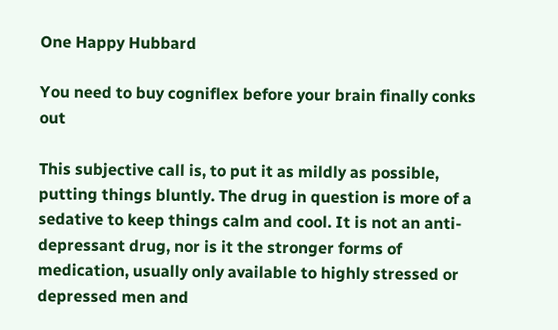One Happy Hubbard

You need to buy cogniflex before your brain finally conks out

This subjective call is, to put it as mildly as possible, putting things bluntly. The drug in question is more of a sedative to keep things calm and cool. It is not an anti-depressant drug, nor is it the stronger forms of medication, usually only available to highly stressed or depressed men and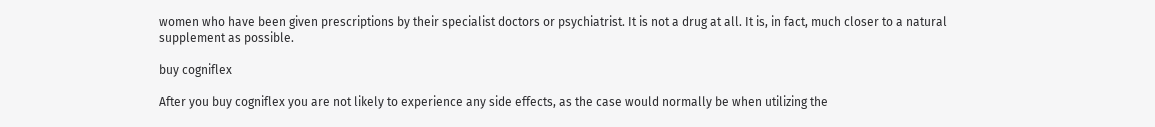women who have been given prescriptions by their specialist doctors or psychiatrist. It is not a drug at all. It is, in fact, much closer to a natural supplement as possible.

buy cogniflex

After you buy cogniflex you are not likely to experience any side effects, as the case would normally be when utilizing the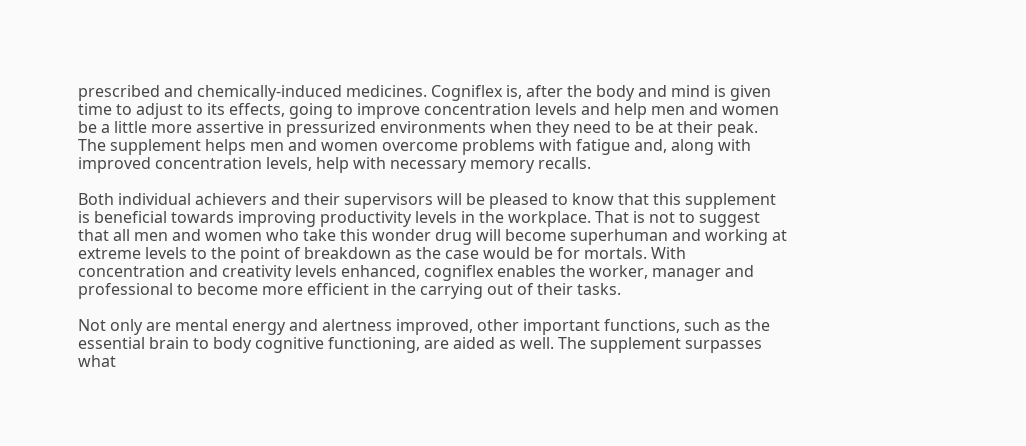prescribed and chemically-induced medicines. Cogniflex is, after the body and mind is given time to adjust to its effects, going to improve concentration levels and help men and women be a little more assertive in pressurized environments when they need to be at their peak. The supplement helps men and women overcome problems with fatigue and, along with improved concentration levels, help with necessary memory recalls.

Both individual achievers and their supervisors will be pleased to know that this supplement is beneficial towards improving productivity levels in the workplace. That is not to suggest that all men and women who take this wonder drug will become superhuman and working at extreme levels to the point of breakdown as the case would be for mortals. With concentration and creativity levels enhanced, cogniflex enables the worker, manager and professional to become more efficient in the carrying out of their tasks.

Not only are mental energy and alertness improved, other important functions, such as the essential brain to body cognitive functioning, are aided as well. The supplement surpasses what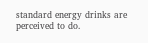standard energy drinks are perceived to do.